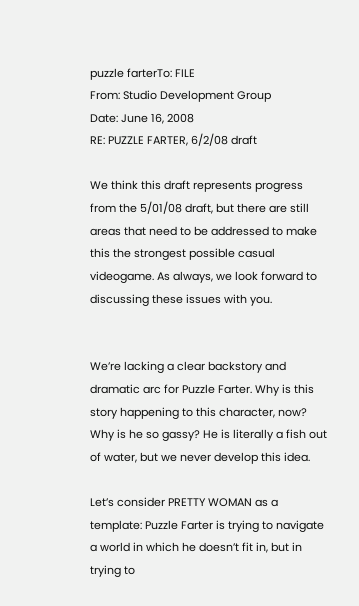puzzle farterTo: FILE
From: Studio Development Group
Date: June 16, 2008
RE: PUZZLE FARTER, 6/2/08 draft

We think this draft represents progress from the 5/01/08 draft, but there are still areas that need to be addressed to make this the strongest possible casual videogame. As always, we look forward to discussing these issues with you.


We’re lacking a clear backstory and dramatic arc for Puzzle Farter. Why is this story happening to this character, now? Why is he so gassy? He is literally a fish out of water, but we never develop this idea.

Let’s consider PRETTY WOMAN as a template: Puzzle Farter is trying to navigate a world in which he doesn’t fit in, but in trying to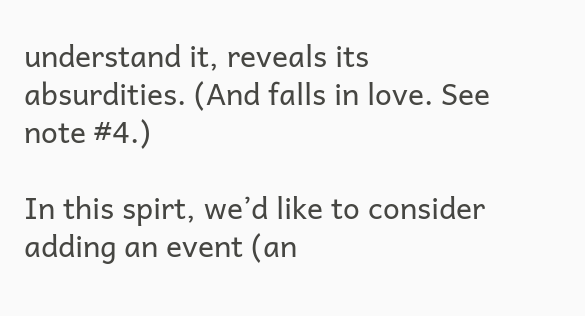understand it, reveals its absurdities. (And falls in love. See note #4.)

In this spirt, we’d like to consider adding an event (an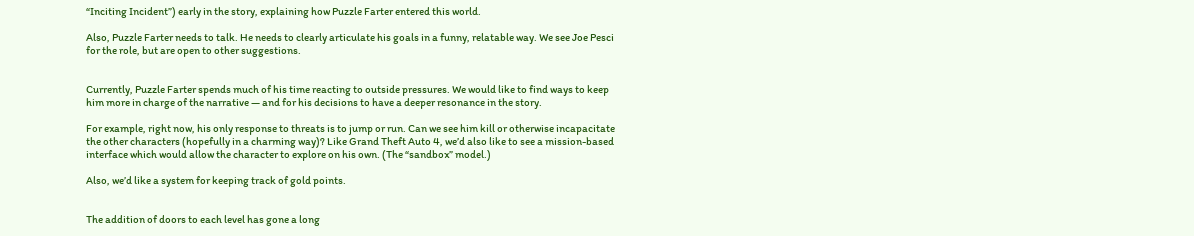“Inciting Incident”) early in the story, explaining how Puzzle Farter entered this world.

Also, Puzzle Farter needs to talk. He needs to clearly articulate his goals in a funny, relatable way. We see Joe Pesci for the role, but are open to other suggestions.


Currently, Puzzle Farter spends much of his time reacting to outside pressures. We would like to find ways to keep him more in charge of the narrative — and for his decisions to have a deeper resonance in the story.

For example, right now, his only response to threats is to jump or run. Can we see him kill or otherwise incapacitate the other characters (hopefully in a charming way)? Like Grand Theft Auto 4, we’d also like to see a mission-based interface which would allow the character to explore on his own. (The “sandbox” model.)

Also, we’d like a system for keeping track of gold points.


The addition of doors to each level has gone a long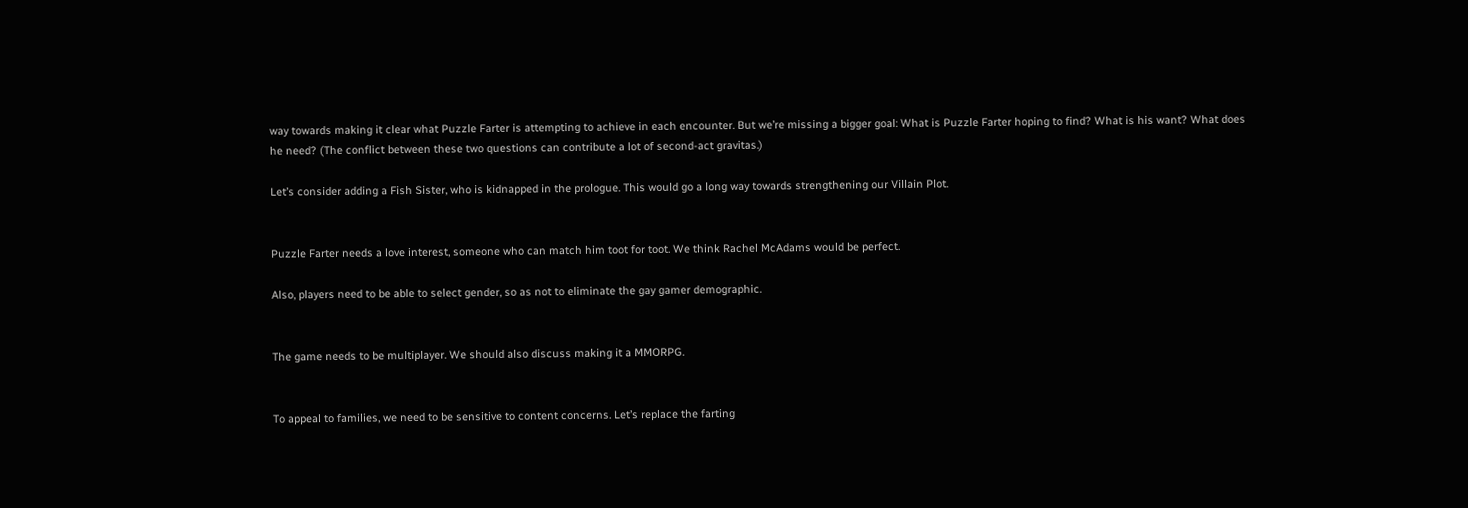way towards making it clear what Puzzle Farter is attempting to achieve in each encounter. But we’re missing a bigger goal: What is Puzzle Farter hoping to find? What is his want? What does he need? (The conflict between these two questions can contribute a lot of second-act gravitas.)

Let’s consider adding a Fish Sister, who is kidnapped in the prologue. This would go a long way towards strengthening our Villain Plot.


Puzzle Farter needs a love interest, someone who can match him toot for toot. We think Rachel McAdams would be perfect.

Also, players need to be able to select gender, so as not to eliminate the gay gamer demographic.


The game needs to be multiplayer. We should also discuss making it a MMORPG.


To appeal to families, we need to be sensitive to content concerns. Let’s replace the farting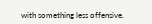with something less offensive.